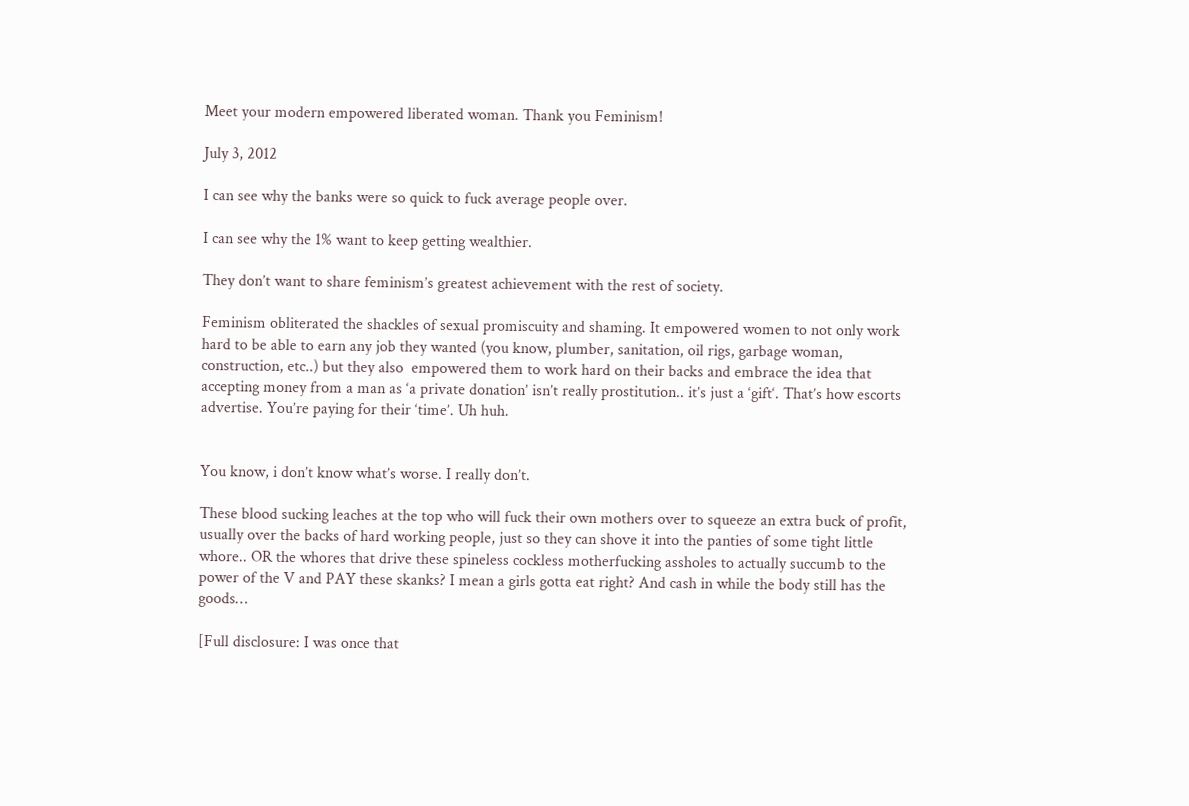Meet your modern empowered liberated woman. Thank you Feminism!

July 3, 2012

I can see why the banks were so quick to fuck average people over.

I can see why the 1% want to keep getting wealthier.

They don’t want to share feminism’s greatest achievement with the rest of society.

Feminism obliterated the shackles of sexual promiscuity and shaming. It empowered women to not only work hard to be able to earn any job they wanted (you know, plumber, sanitation, oil rigs, garbage woman, construction, etc..) but they also  empowered them to work hard on their backs and embrace the idea that accepting money from a man as ‘a private donation’ isn’t really prostitution.. it’s just a ‘gift‘. That’s how escorts advertise. You’re paying for their ‘time’. Uh huh.


You know, i don’t know what’s worse. I really don’t.

These blood sucking leaches at the top who will fuck their own mothers over to squeeze an extra buck of profit, usually over the backs of hard working people, just so they can shove it into the panties of some tight little whore.. OR the whores that drive these spineless cockless motherfucking assholes to actually succumb to the power of the V and PAY these skanks? I mean a girls gotta eat right? And cash in while the body still has the goods…

[Full disclosure: I was once that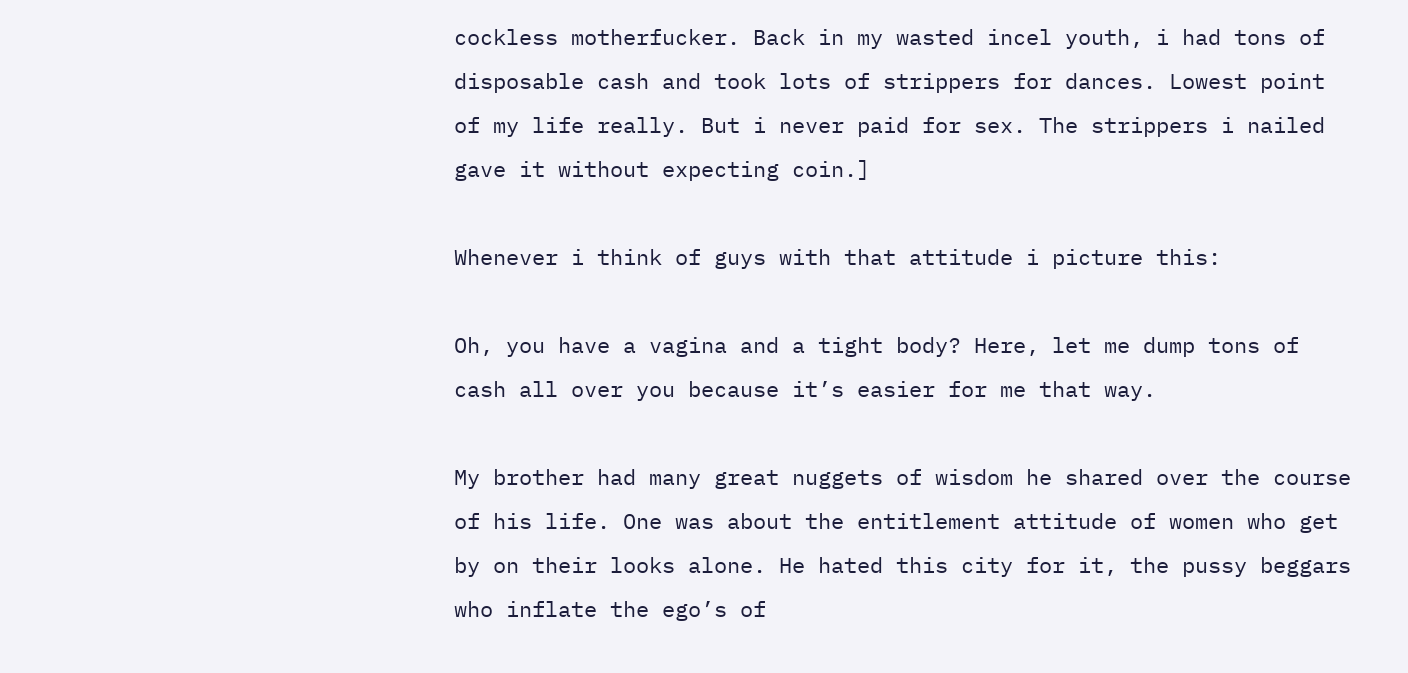cockless motherfucker. Back in my wasted incel youth, i had tons of disposable cash and took lots of strippers for dances. Lowest point of my life really. But i never paid for sex. The strippers i nailed gave it without expecting coin.]

Whenever i think of guys with that attitude i picture this:

Oh, you have a vagina and a tight body? Here, let me dump tons of cash all over you because it’s easier for me that way.

My brother had many great nuggets of wisdom he shared over the course of his life. One was about the entitlement attitude of women who get by on their looks alone. He hated this city for it, the pussy beggars who inflate the ego’s of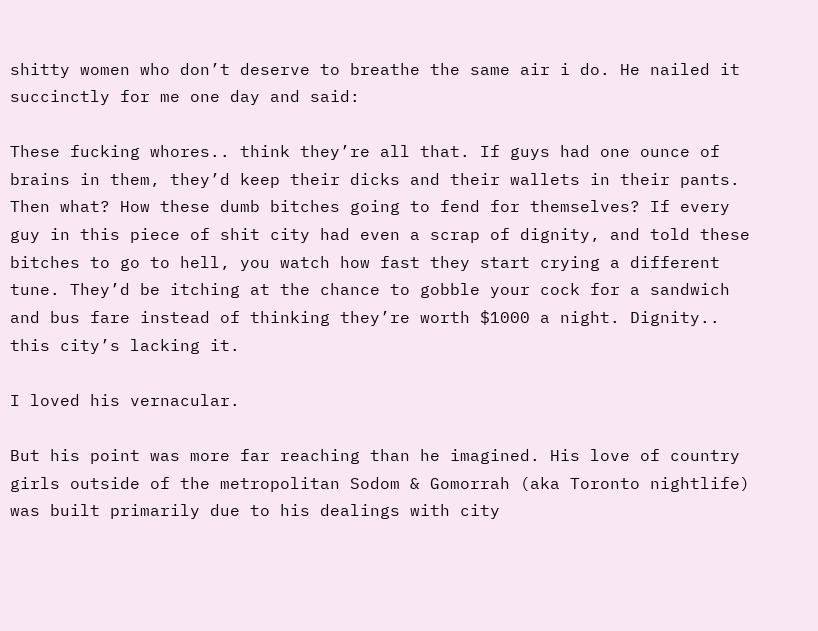shitty women who don’t deserve to breathe the same air i do. He nailed it succinctly for me one day and said:

These fucking whores.. think they’re all that. If guys had one ounce of brains in them, they’d keep their dicks and their wallets in their pants. Then what? How these dumb bitches going to fend for themselves? If every guy in this piece of shit city had even a scrap of dignity, and told these bitches to go to hell, you watch how fast they start crying a different tune. They’d be itching at the chance to gobble your cock for a sandwich and bus fare instead of thinking they’re worth $1000 a night. Dignity.. this city’s lacking it.

I loved his vernacular.

But his point was more far reaching than he imagined. His love of country girls outside of the metropolitan Sodom & Gomorrah (aka Toronto nightlife) was built primarily due to his dealings with city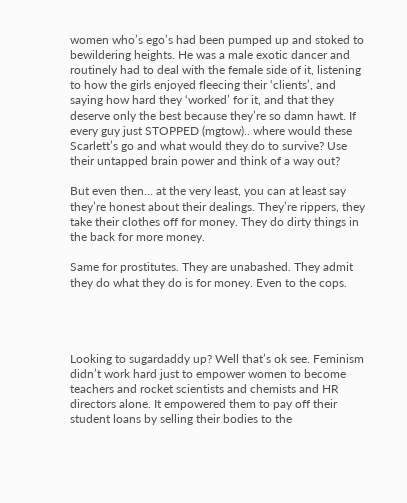women who’s ego’s had been pumped up and stoked to bewildering heights. He was a male exotic dancer and routinely had to deal with the female side of it, listening to how the girls enjoyed fleecing their ‘clients’, and saying how hard they ‘worked’ for it, and that they deserve only the best because they’re so damn hawt. If every guy just STOPPED (mgtow).. where would these Scarlett’s go and what would they do to survive? Use their untapped brain power and think of a way out?

But even then… at the very least, you can at least say they’re honest about their dealings. They’re rippers, they take their clothes off for money. They do dirty things in the back for more money.

Same for prostitutes. They are unabashed. They admit they do what they do is for money. Even to the cops.




Looking to sugardaddy up? Well that’s ok see. Feminism didn’t work hard just to empower women to become teachers and rocket scientists and chemists and HR directors alone. It empowered them to pay off their student loans by selling their bodies to the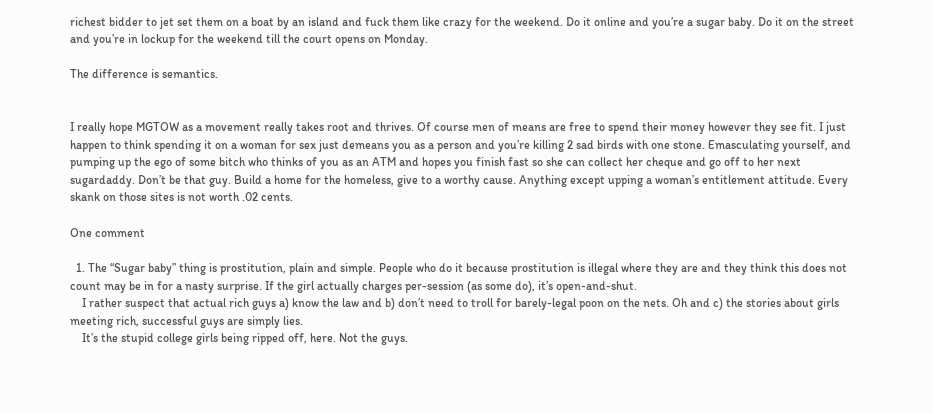richest bidder to jet set them on a boat by an island and fuck them like crazy for the weekend. Do it online and you’re a sugar baby. Do it on the street and you’re in lockup for the weekend till the court opens on Monday.

The difference is semantics.


I really hope MGTOW as a movement really takes root and thrives. Of course men of means are free to spend their money however they see fit. I just happen to think spending it on a woman for sex just demeans you as a person and you’re killing 2 sad birds with one stone. Emasculating yourself, and pumping up the ego of some bitch who thinks of you as an ATM and hopes you finish fast so she can collect her cheque and go off to her next sugardaddy. Don’t be that guy. Build a home for the homeless, give to a worthy cause. Anything except upping a woman’s entitlement attitude. Every skank on those sites is not worth .02 cents.

One comment

  1. The “Sugar baby” thing is prostitution, plain and simple. People who do it because prostitution is illegal where they are and they think this does not count may be in for a nasty surprise. If the girl actually charges per-session (as some do), it’s open-and-shut.
    I rather suspect that actual rich guys a) know the law and b) don’t need to troll for barely-legal poon on the nets. Oh and c) the stories about girls meeting rich, successful guys are simply lies.
    It’s the stupid college girls being ripped off, here. Not the guys.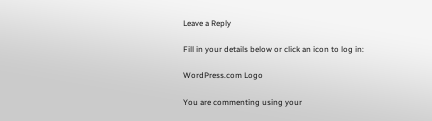Leave a Reply

Fill in your details below or click an icon to log in:

WordPress.com Logo

You are commenting using your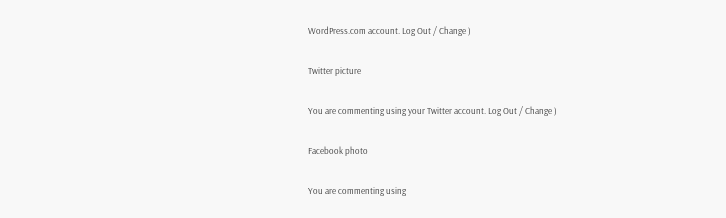WordPress.com account. Log Out / Change )

Twitter picture

You are commenting using your Twitter account. Log Out / Change )

Facebook photo

You are commenting using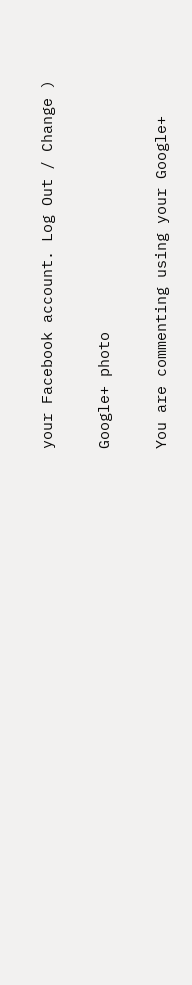your Facebook account. Log Out / Change )

Google+ photo

You are commenting using your Google+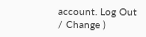account. Log Out / Change )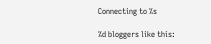Connecting to %s

%d bloggers like this: